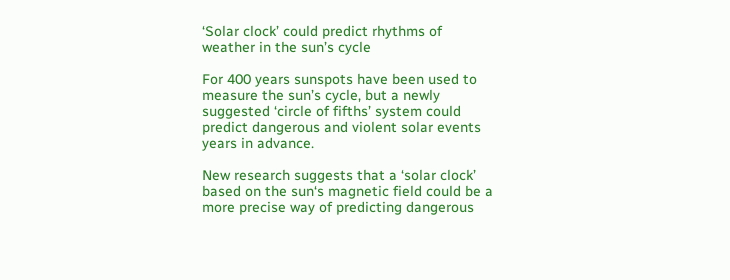‘Solar clock’ could predict rhythms of weather in the sun’s cycle

For 400 years sunspots have been used to measure the sun’s cycle, but a newly suggested ‘circle of fifths’ system could predict dangerous and violent solar events years in advance.

New research suggests that a ‘solar clock’ based on the sun‘s magnetic field could be a more precise way of predicting dangerous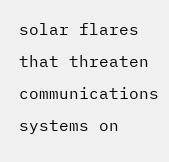solar flares that threaten communications systems on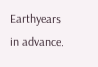Earthyears in advance.